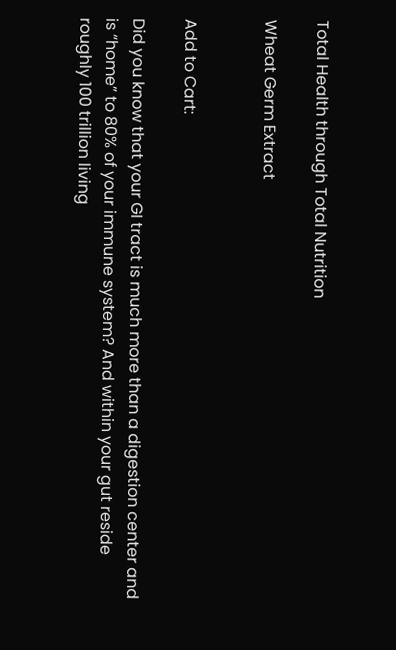Total Health through Total Nutrition

Wheat Germ Extract


Add to Cart:

Did you know that your GI tract is much more than a digestion center and is “home” to 80% of your immune system? And within your gut reside roughly 100 trillion living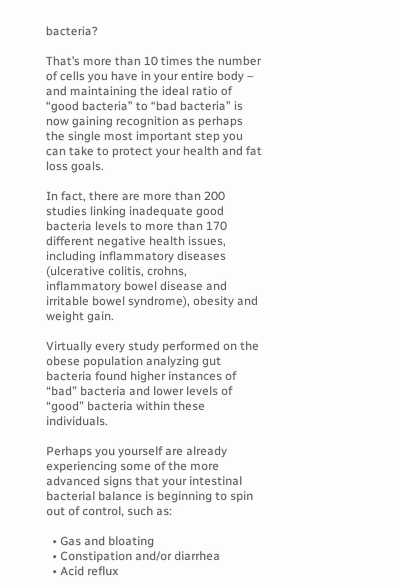bacteria?

That’s more than 10 times the number of cells you have in your entire body – and maintaining the ideal ratio of “good bacteria” to “bad bacteria” is now gaining recognition as perhaps the single most important step you can take to protect your health and fat loss goals.

In fact, there are more than 200 studies linking inadequate good bacteria levels to more than 170 different negative health issues, including inflammatory diseases (ulcerative colitis, crohns, inflammatory bowel disease and irritable bowel syndrome), obesity and weight gain.

Virtually every study performed on the obese population analyzing gut bacteria found higher instances of “bad” bacteria and lower levels of “good” bacteria within these individuals.

Perhaps you yourself are already experiencing some of the more advanced signs that your intestinal bacterial balance is beginning to spin out of control, such as:

  • Gas and bloating
  • Constipation and/or diarrhea
  • Acid reflux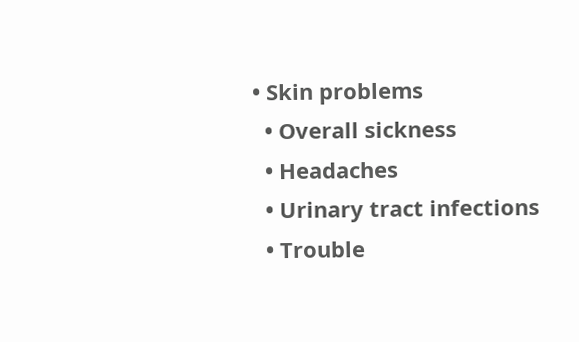• Skin problems
  • Overall sickness
  • Headaches
  • Urinary tract infections
  • Trouble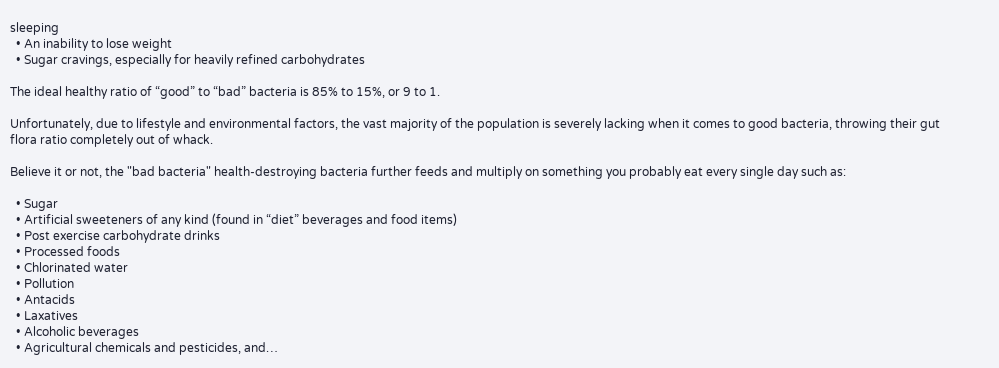sleeping
  • An inability to lose weight
  • Sugar cravings, especially for heavily refined carbohydrates

The ideal healthy ratio of “good” to “bad” bacteria is 85% to 15%, or 9 to 1.

Unfortunately, due to lifestyle and environmental factors, the vast majority of the population is severely lacking when it comes to good bacteria, throwing their gut flora ratio completely out of whack.

Believe it or not, the "bad bacteria" health-destroying bacteria further feeds and multiply on something you probably eat every single day such as:

  • Sugar
  • Artificial sweeteners of any kind (found in “diet” beverages and food items)
  • Post exercise carbohydrate drinks
  • Processed foods
  • Chlorinated water
  • Pollution
  • Antacids
  • Laxatives
  • Alcoholic beverages
  • Agricultural chemicals and pesticides, and…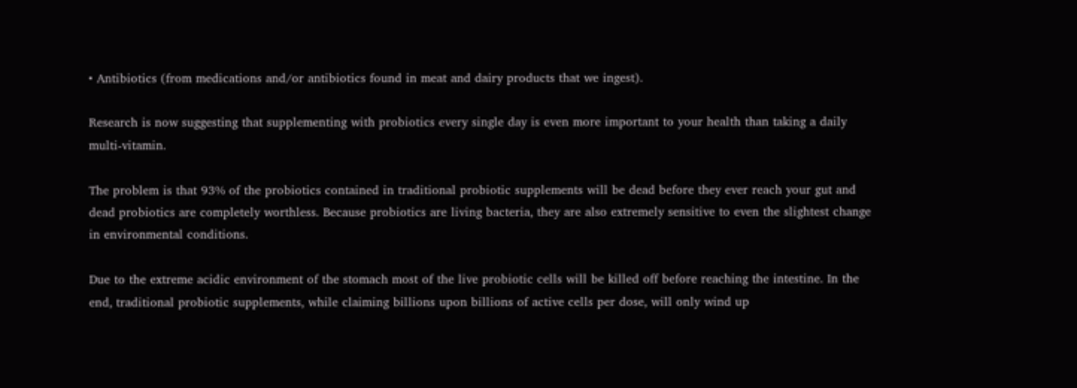• Antibiotics (from medications and/or antibiotics found in meat and dairy products that we ingest).

Research is now suggesting that supplementing with probiotics every single day is even more important to your health than taking a daily multi-vitamin.

The problem is that 93% of the probiotics contained in traditional probiotic supplements will be dead before they ever reach your gut and dead probiotics are completely worthless. Because probiotics are living bacteria, they are also extremely sensitive to even the slightest change in environmental conditions.

Due to the extreme acidic environment of the stomach most of the live probiotic cells will be killed off before reaching the intestine. In the end, traditional probiotic supplements, while claiming billions upon billions of active cells per dose, will only wind up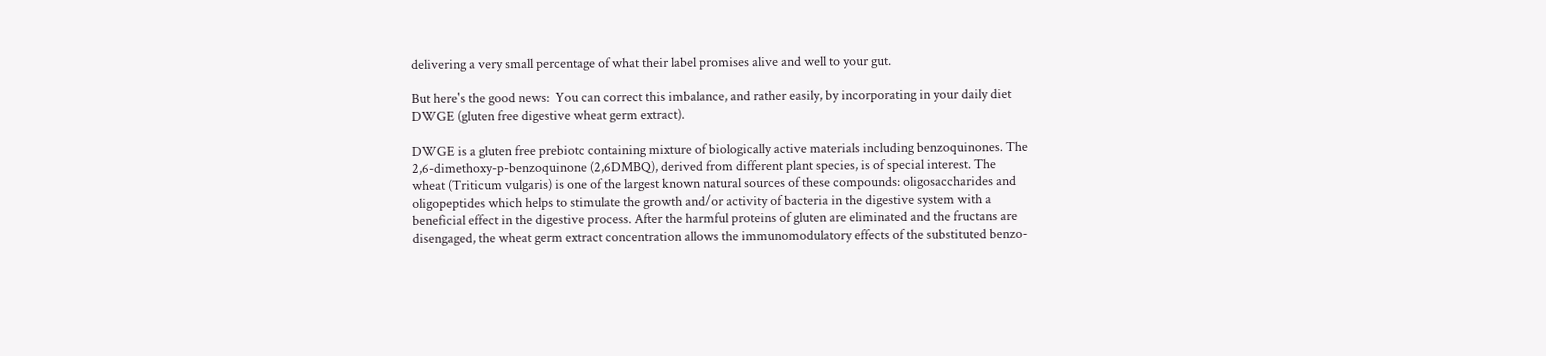delivering a very small percentage of what their label promises alive and well to your gut.

But here's the good news:  You can correct this imbalance, and rather easily, by incorporating in your daily diet DWGE (gluten free digestive wheat germ extract).

DWGE is a gluten free prebiotc containing mixture of biologically active materials including benzoquinones. The 2,6-dimethoxy-p-benzoquinone (2,6DMBQ), derived from different plant species, is of special interest. The wheat (Triticum vulgaris) is one of the largest known natural sources of these compounds: oligosaccharides and oligopeptides which helps to stimulate the growth and/or activity of bacteria in the digestive system with a beneficial effect in the digestive process. After the harmful proteins of gluten are eliminated and the fructans are disengaged, the wheat germ extract concentration allows the immunomodulatory effects of the substituted benzo-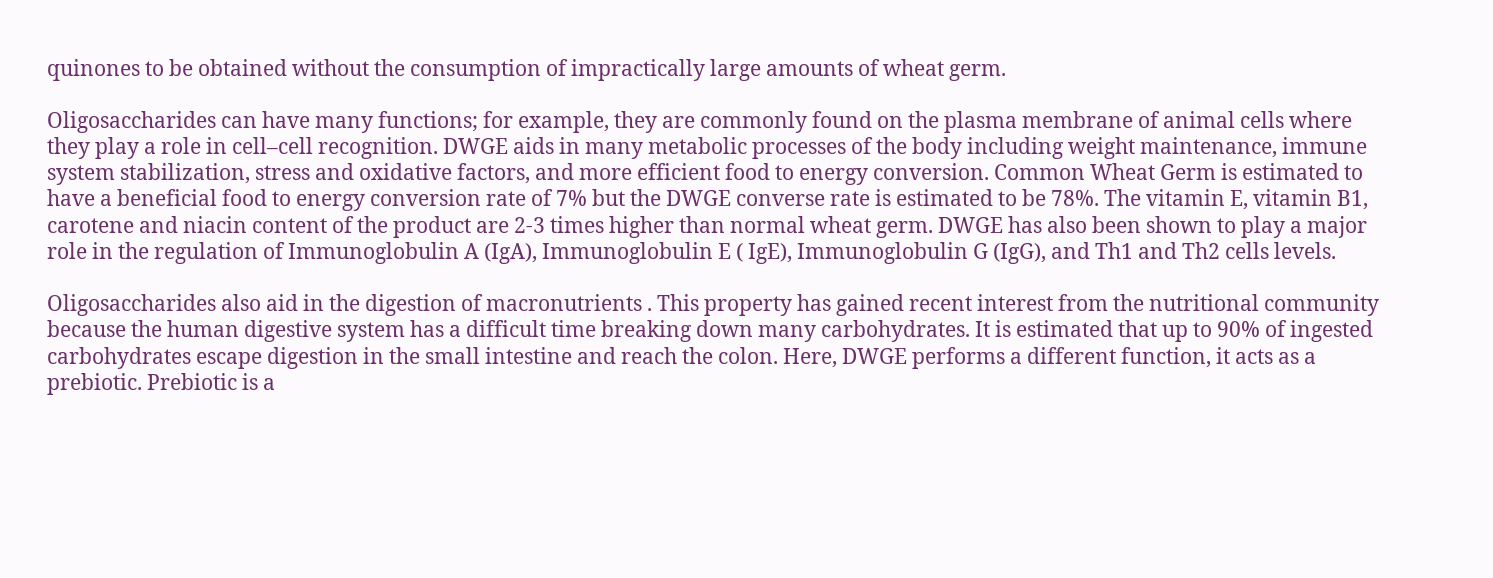quinones to be obtained without the consumption of impractically large amounts of wheat germ.

Oligosaccharides can have many functions; for example, they are commonly found on the plasma membrane of animal cells where they play a role in cell–cell recognition. DWGE aids in many metabolic processes of the body including weight maintenance, immune system stabilization, stress and oxidative factors, and more efficient food to energy conversion. Common Wheat Germ is estimated to have a beneficial food to energy conversion rate of 7% but the DWGE converse rate is estimated to be 78%. The vitamin E, vitamin B1, carotene and niacin content of the product are 2-3 times higher than normal wheat germ. DWGE has also been shown to play a major role in the regulation of Immunoglobulin A (IgA), Immunoglobulin E ( IgE), Immunoglobulin G (IgG), and Th1 and Th2 cells levels.

Oligosaccharides also aid in the digestion of macronutrients . This property has gained recent interest from the nutritional community because the human digestive system has a difficult time breaking down many carbohydrates. It is estimated that up to 90% of ingested carbohydrates escape digestion in the small intestine and reach the colon. Here, DWGE performs a different function, it acts as a prebiotic. Prebiotic is a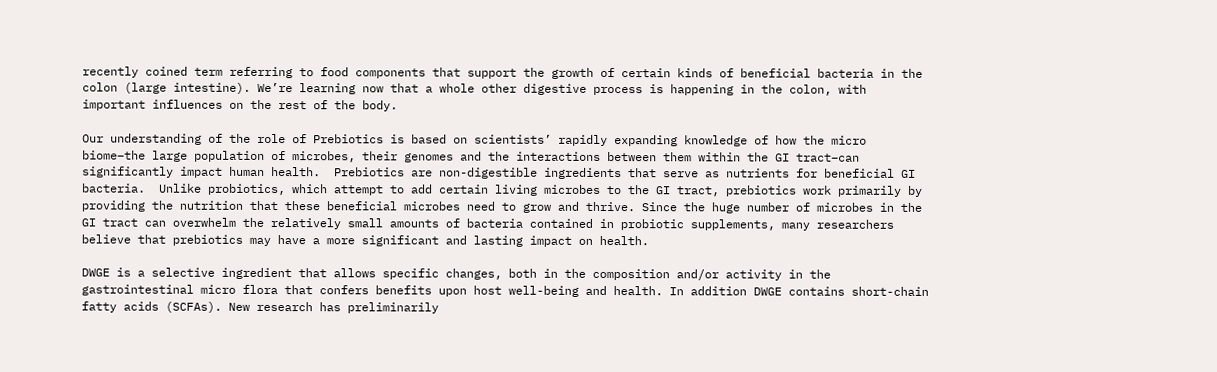recently coined term referring to food components that support the growth of certain kinds of beneficial bacteria in the colon (large intestine). We’re learning now that a whole other digestive process is happening in the colon, with important influences on the rest of the body.

Our understanding of the role of Prebiotics is based on scientists’ rapidly expanding knowledge of how the micro biome–the large population of microbes, their genomes and the interactions between them within the GI tract–can significantly impact human health.  Prebiotics are non-digestible ingredients that serve as nutrients for beneficial GI bacteria.  Unlike probiotics, which attempt to add certain living microbes to the GI tract, prebiotics work primarily by providing the nutrition that these beneficial microbes need to grow and thrive. Since the huge number of microbes in the GI tract can overwhelm the relatively small amounts of bacteria contained in probiotic supplements, many researchers believe that prebiotics may have a more significant and lasting impact on health.

DWGE is a selective ingredient that allows specific changes, both in the composition and/or activity in the gastrointestinal micro flora that confers benefits upon host well-being and health. In addition DWGE contains short-chain fatty acids (SCFAs). New research has preliminarily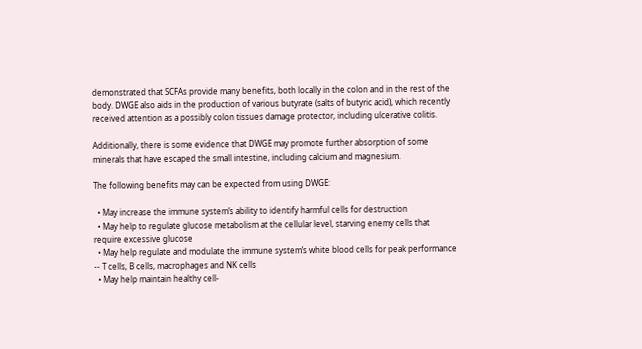demonstrated that SCFAs provide many benefits, both locally in the colon and in the rest of the body. DWGE also aids in the production of various butyrate (salts of butyric acid), which recently received attention as a possibly colon tissues damage protector, including ulcerative colitis.

Additionally, there is some evidence that DWGE may promote further absorption of some minerals that have escaped the small intestine, including calcium and magnesium.

The following benefits may can be expected from using DWGE:

  • May increase the immune system’s ability to identify harmful cells for destruction
  • May help to regulate glucose metabolism at the cellular level, starving enemy cells that require excessive glucose
  • May help regulate and modulate the immune system’s white blood cells for peak performance -- T cells, B cells, macrophages and NK cells
  • May help maintain healthy cell-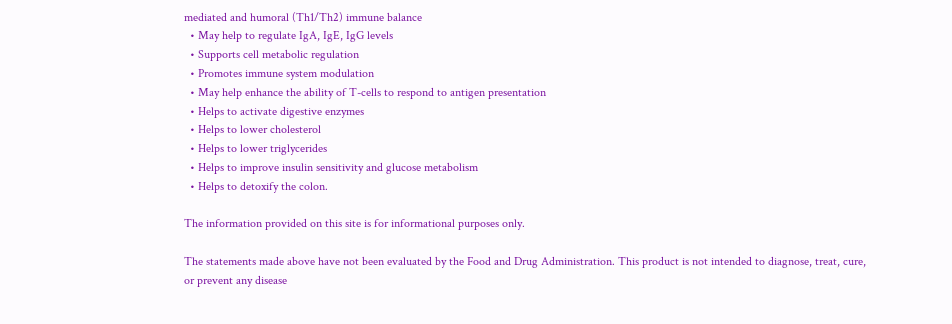mediated and humoral (Th1/Th2) immune balance
  • May help to regulate IgA, IgE, IgG levels
  • Supports cell metabolic regulation
  • Promotes immune system modulation
  • May help enhance the ability of T-cells to respond to antigen presentation
  • Helps to activate digestive enzymes
  • Helps to lower cholesterol
  • Helps to lower triglycerides
  • Helps to improve insulin sensitivity and glucose metabolism
  • Helps to detoxify the colon.

The information provided on this site is for informational purposes only.

The statements made above have not been evaluated by the Food and Drug Administration. This product is not intended to diagnose, treat, cure, or prevent any disease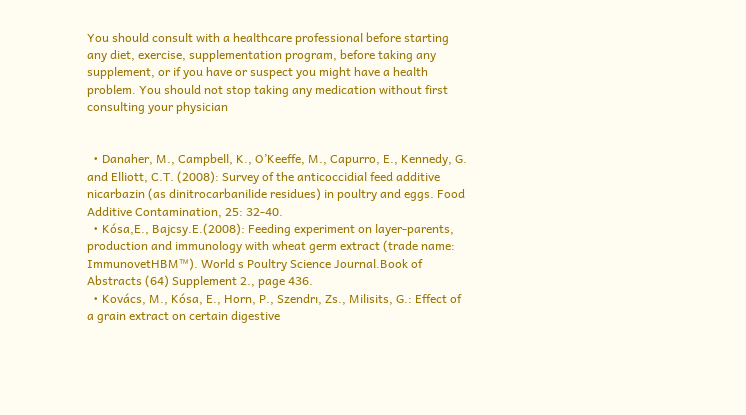You should consult with a healthcare professional before starting any diet, exercise, supplementation program, before taking any supplement, or if you have or suspect you might have a health problem. You should not stop taking any medication without first consulting your physician


  • Danaher, M., Campbell, K., O’Keeffe, M., Capurro, E., Kennedy, G. and Elliott, C.T. (2008): Survey of the anticoccidial feed additive nicarbazin (as dinitrocarbanilide residues) in poultry and eggs. Food Additive Contamination, 25: 32-40.
  • Kósa,E., Bajcsy.E.(2008): Feeding experiment on layer-parents, production and immunology with wheat germ extract (trade name: ImmunovetHBM™). World s Poultry Science Journal.Book of Abstracts (64) Supplement 2., page 436.
  • Kovács, M., Kósa, E., Horn, P., Szendrı, Zs., Milisits, G.: Effect of a grain extract on certain digestive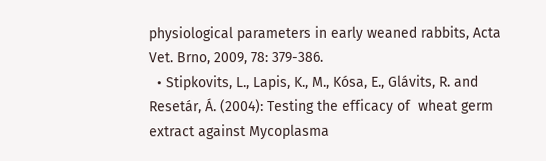physiological parameters in early weaned rabbits, Acta Vet. Brno, 2009, 78: 379-386.
  • Stipkovits, L., Lapis, K., M., Kósa, E., Glávits, R. and Resetár, Á. (2004): Testing the efficacy of  wheat germ extract against Mycoplasma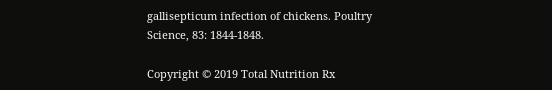gallisepticum infection of chickens. Poultry Science, 83: 1844-1848.

Copyright © 2019 Total Nutrition Rx